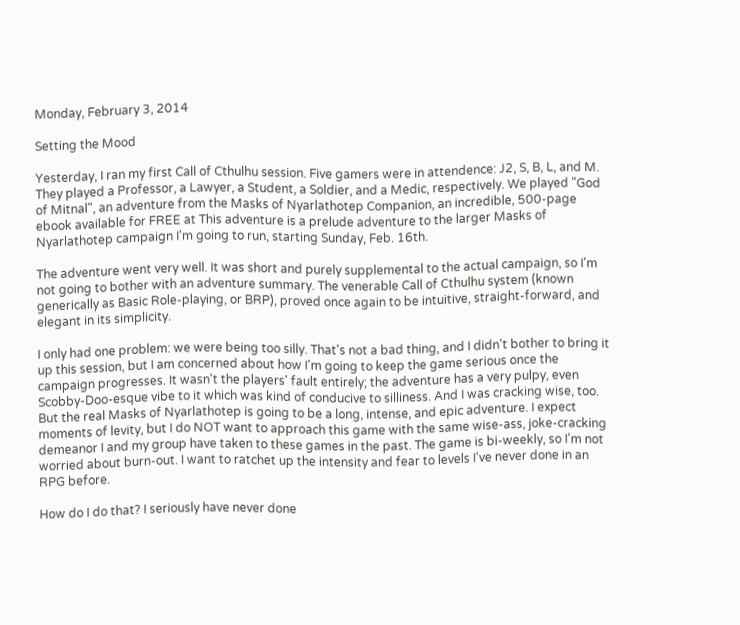Monday, February 3, 2014

Setting the Mood

Yesterday, I ran my first Call of Cthulhu session. Five gamers were in attendence: J2, S, B, L, and M. They played a Professor, a Lawyer, a Student, a Soldier, and a Medic, respectively. We played "God of Mitnal", an adventure from the Masks of Nyarlathotep Companion, an incredible, 500-page ebook available for FREE at This adventure is a prelude adventure to the larger Masks of Nyarlathotep campaign I'm going to run, starting Sunday, Feb. 16th.

The adventure went very well. It was short and purely supplemental to the actual campaign, so I'm not going to bother with an adventure summary. The venerable Call of Cthulhu system (known generically as Basic Role-playing, or BRP), proved once again to be intuitive, straight-forward, and elegant in its simplicity.

I only had one problem: we were being too silly. That's not a bad thing, and I didn't bother to bring it up this session, but I am concerned about how I'm going to keep the game serious once the campaign progresses. It wasn't the players' fault entirely; the adventure has a very pulpy, even Scobby-Doo-esque vibe to it which was kind of conducive to silliness. And I was cracking wise, too. But the real Masks of Nyarlathotep is going to be a long, intense, and epic adventure. I expect moments of levity, but I do NOT want to approach this game with the same wise-ass, joke-cracking demeanor I and my group have taken to these games in the past. The game is bi-weekly, so I'm not worried about burn-out. I want to ratchet up the intensity and fear to levels I've never done in an RPG before.

How do I do that? I seriously have never done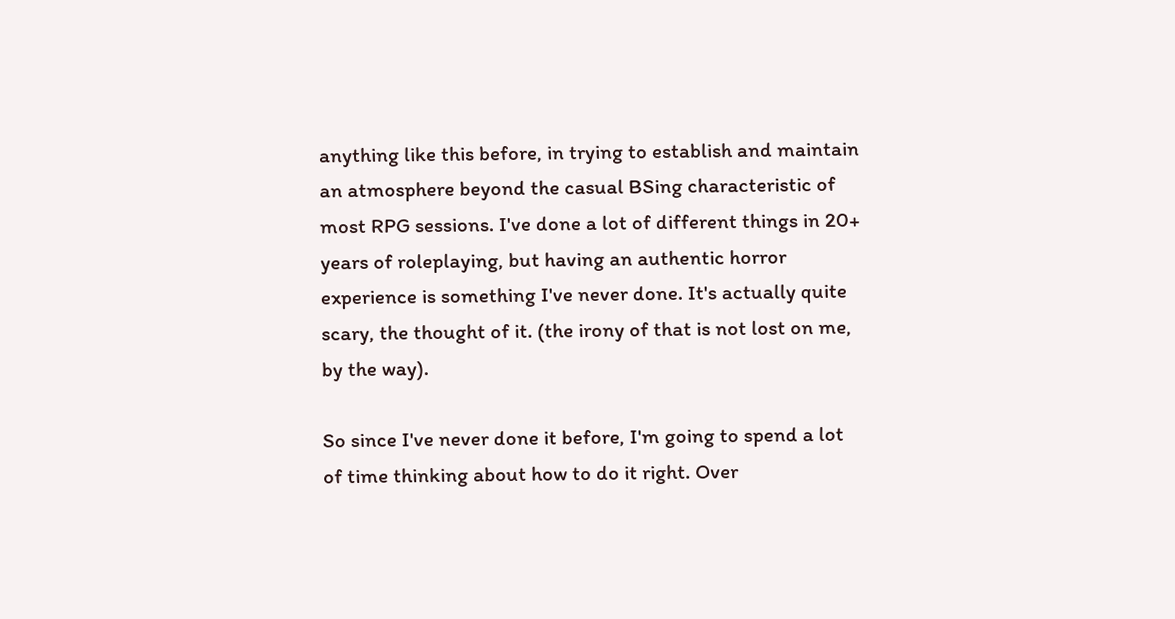anything like this before, in trying to establish and maintain an atmosphere beyond the casual BSing characteristic of most RPG sessions. I've done a lot of different things in 20+ years of roleplaying, but having an authentic horror experience is something I've never done. It's actually quite scary, the thought of it. (the irony of that is not lost on me, by the way).

So since I've never done it before, I'm going to spend a lot of time thinking about how to do it right. Over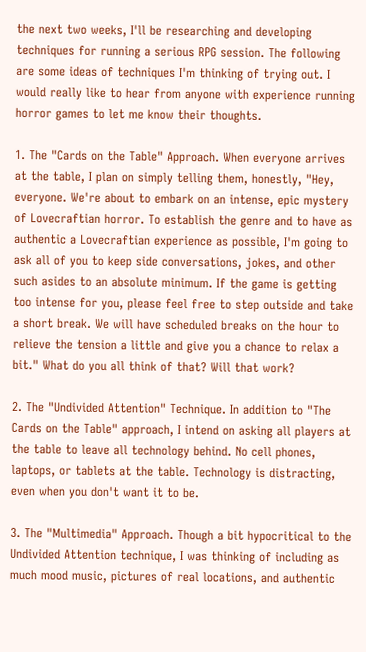the next two weeks, I'll be researching and developing techniques for running a serious RPG session. The following are some ideas of techniques I'm thinking of trying out. I would really like to hear from anyone with experience running horror games to let me know their thoughts.

1. The "Cards on the Table" Approach. When everyone arrives at the table, I plan on simply telling them, honestly, "Hey, everyone. We're about to embark on an intense, epic mystery of Lovecraftian horror. To establish the genre and to have as authentic a Lovecraftian experience as possible, I'm going to ask all of you to keep side conversations, jokes, and other such asides to an absolute minimum. If the game is getting too intense for you, please feel free to step outside and take a short break. We will have scheduled breaks on the hour to relieve the tension a little and give you a chance to relax a bit." What do you all think of that? Will that work?

2. The "Undivided Attention" Technique. In addition to "The Cards on the Table" approach, I intend on asking all players at the table to leave all technology behind. No cell phones, laptops, or tablets at the table. Technology is distracting, even when you don't want it to be.

3. The "Multimedia" Approach. Though a bit hypocritical to the Undivided Attention technique, I was thinking of including as much mood music, pictures of real locations, and authentic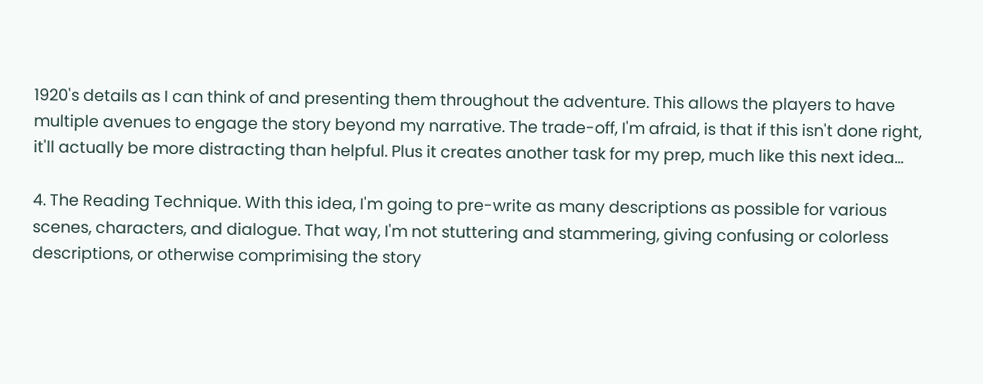1920's details as I can think of and presenting them throughout the adventure. This allows the players to have multiple avenues to engage the story beyond my narrative. The trade-off, I'm afraid, is that if this isn't done right, it'll actually be more distracting than helpful. Plus it creates another task for my prep, much like this next idea...

4. The Reading Technique. With this idea, I'm going to pre-write as many descriptions as possible for various scenes, characters, and dialogue. That way, I'm not stuttering and stammering, giving confusing or colorless descriptions, or otherwise comprimising the story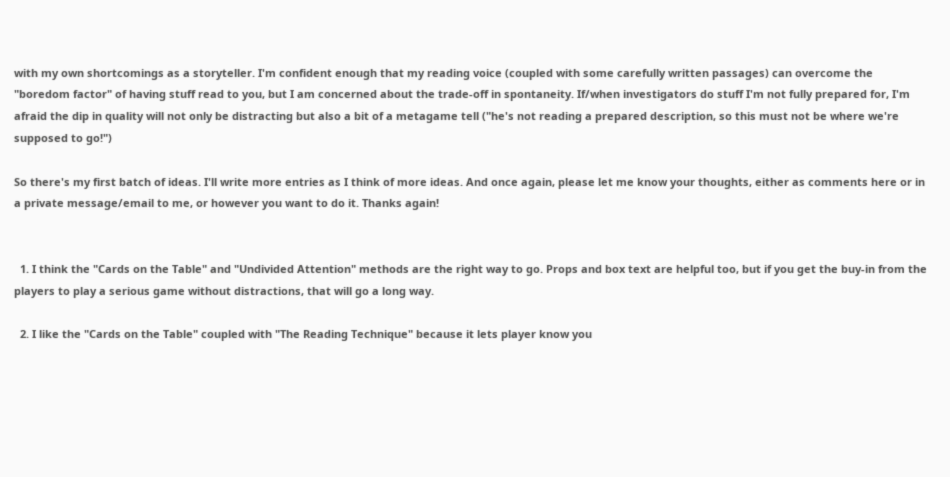with my own shortcomings as a storyteller. I'm confident enough that my reading voice (coupled with some carefully written passages) can overcome the "boredom factor" of having stuff read to you, but I am concerned about the trade-off in spontaneity. If/when investigators do stuff I'm not fully prepared for, I'm afraid the dip in quality will not only be distracting but also a bit of a metagame tell ("he's not reading a prepared description, so this must not be where we're supposed to go!")

So there's my first batch of ideas. I'll write more entries as I think of more ideas. And once again, please let me know your thoughts, either as comments here or in a private message/email to me, or however you want to do it. Thanks again!


  1. I think the "Cards on the Table" and "Undivided Attention" methods are the right way to go. Props and box text are helpful too, but if you get the buy-in from the players to play a serious game without distractions, that will go a long way.

  2. I like the "Cards on the Table" coupled with "The Reading Technique" because it lets player know you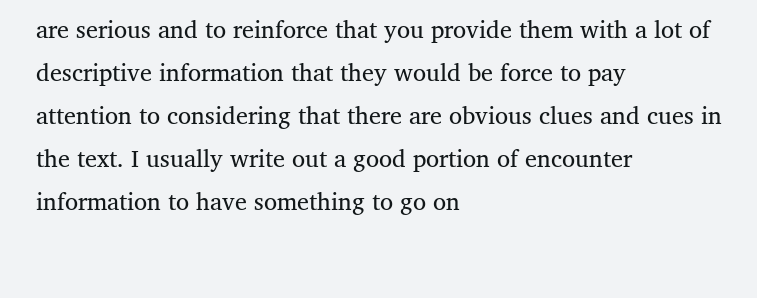are serious and to reinforce that you provide them with a lot of descriptive information that they would be force to pay attention to considering that there are obvious clues and cues in the text. I usually write out a good portion of encounter information to have something to go on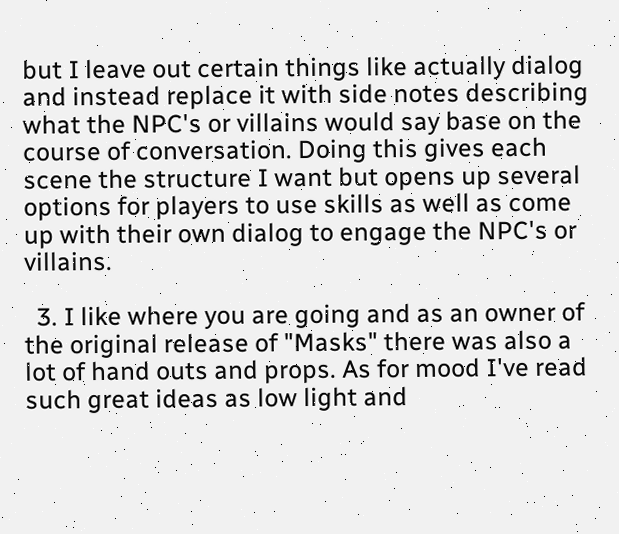but I leave out certain things like actually dialog and instead replace it with side notes describing what the NPC's or villains would say base on the course of conversation. Doing this gives each scene the structure I want but opens up several options for players to use skills as well as come up with their own dialog to engage the NPC's or villains.

  3. I like where you are going and as an owner of the original release of "Masks" there was also a lot of hand outs and props. As for mood I've read such great ideas as low light and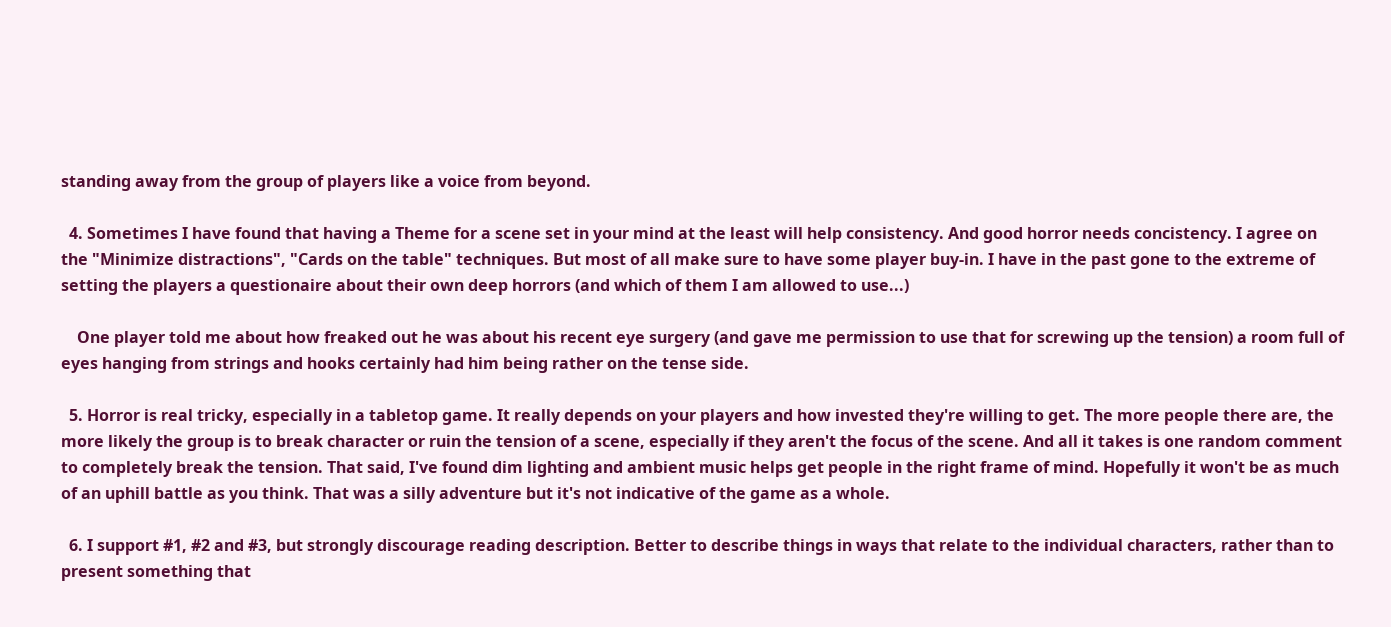standing away from the group of players like a voice from beyond.

  4. Sometimes I have found that having a Theme for a scene set in your mind at the least will help consistency. And good horror needs concistency. I agree on the "Minimize distractions", "Cards on the table" techniques. But most of all make sure to have some player buy-in. I have in the past gone to the extreme of setting the players a questionaire about their own deep horrors (and which of them I am allowed to use...)

    One player told me about how freaked out he was about his recent eye surgery (and gave me permission to use that for screwing up the tension) a room full of eyes hanging from strings and hooks certainly had him being rather on the tense side.

  5. Horror is real tricky, especially in a tabletop game. It really depends on your players and how invested they're willing to get. The more people there are, the more likely the group is to break character or ruin the tension of a scene, especially if they aren't the focus of the scene. And all it takes is one random comment to completely break the tension. That said, I've found dim lighting and ambient music helps get people in the right frame of mind. Hopefully it won't be as much of an uphill battle as you think. That was a silly adventure but it's not indicative of the game as a whole.

  6. I support #1, #2 and #3, but strongly discourage reading description. Better to describe things in ways that relate to the individual characters, rather than to present something that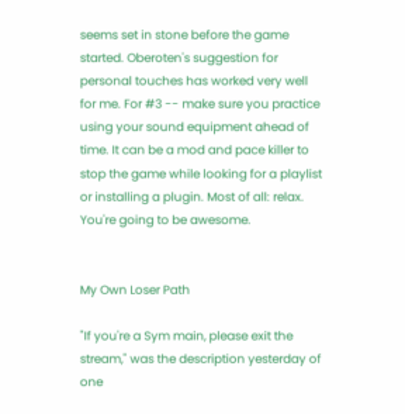seems set in stone before the game started. Oberoten's suggestion for personal touches has worked very well for me. For #3 -- make sure you practice using your sound equipment ahead of time. It can be a mod and pace killer to stop the game while looking for a playlist or installing a plugin. Most of all: relax. You're going to be awesome.


My Own Loser Path

"If you're a Sym main, please exit the stream," was the description yesterday of one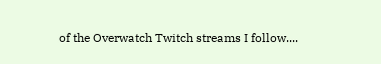of the Overwatch Twitch streams I follow....